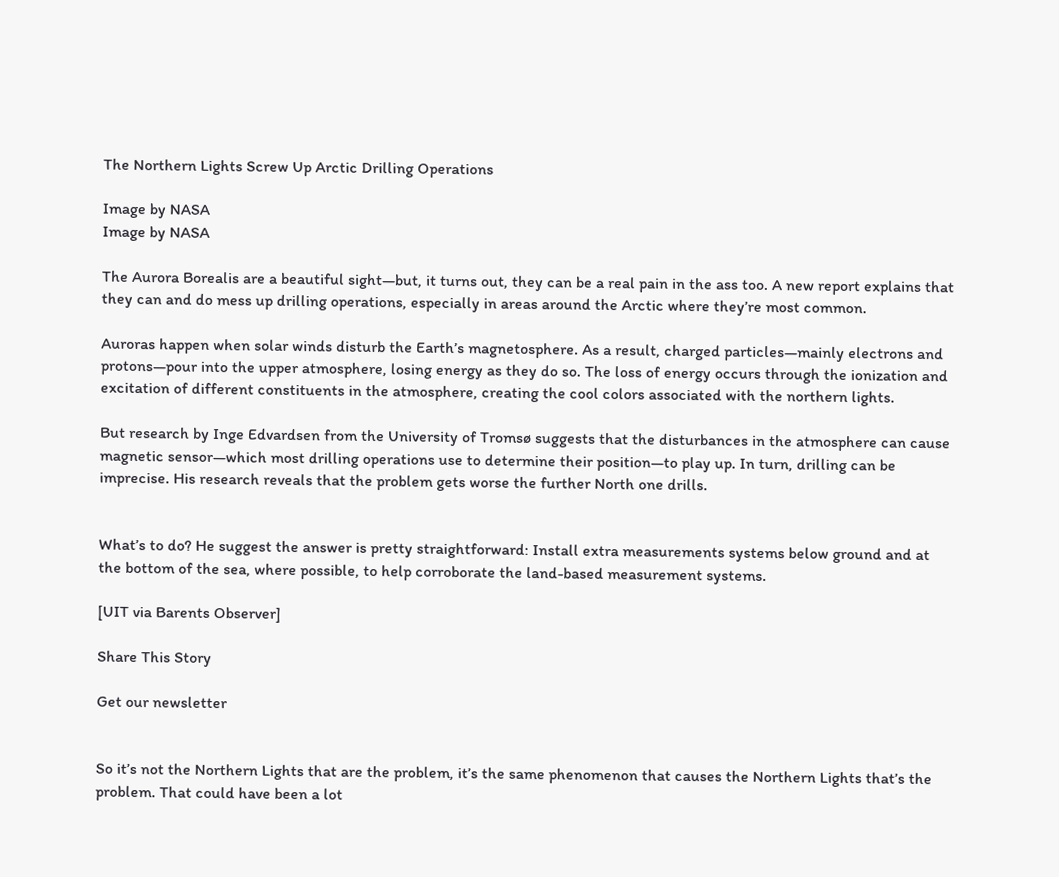The Northern Lights Screw Up Arctic Drilling Operations

Image by NASA
Image by NASA

The Aurora Borealis are a beautiful sight—but, it turns out, they can be a real pain in the ass too. A new report explains that they can and do mess up drilling operations, especially in areas around the Arctic where they’re most common.

Auroras happen when solar winds disturb the Earth’s magnetosphere. As a result, charged particles—mainly electrons and protons—pour into the upper atmosphere, losing energy as they do so. The loss of energy occurs through the ionization and excitation of different constituents in the atmosphere, creating the cool colors associated with the northern lights.

But research by Inge Edvardsen from the University of Tromsø suggests that the disturbances in the atmosphere can cause magnetic sensor—which most drilling operations use to determine their position—to play up. In turn, drilling can be imprecise. His research reveals that the problem gets worse the further North one drills.


What’s to do? He suggest the answer is pretty straightforward: Install extra measurements systems below ground and at the bottom of the sea, where possible, to help corroborate the land-based measurement systems.

[UIT via Barents Observer]

Share This Story

Get our newsletter


So it’s not the Northern Lights that are the problem, it’s the same phenomenon that causes the Northern Lights that’s the problem. That could have been a lot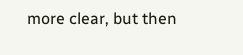more clear, but then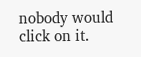nobody would click on it.